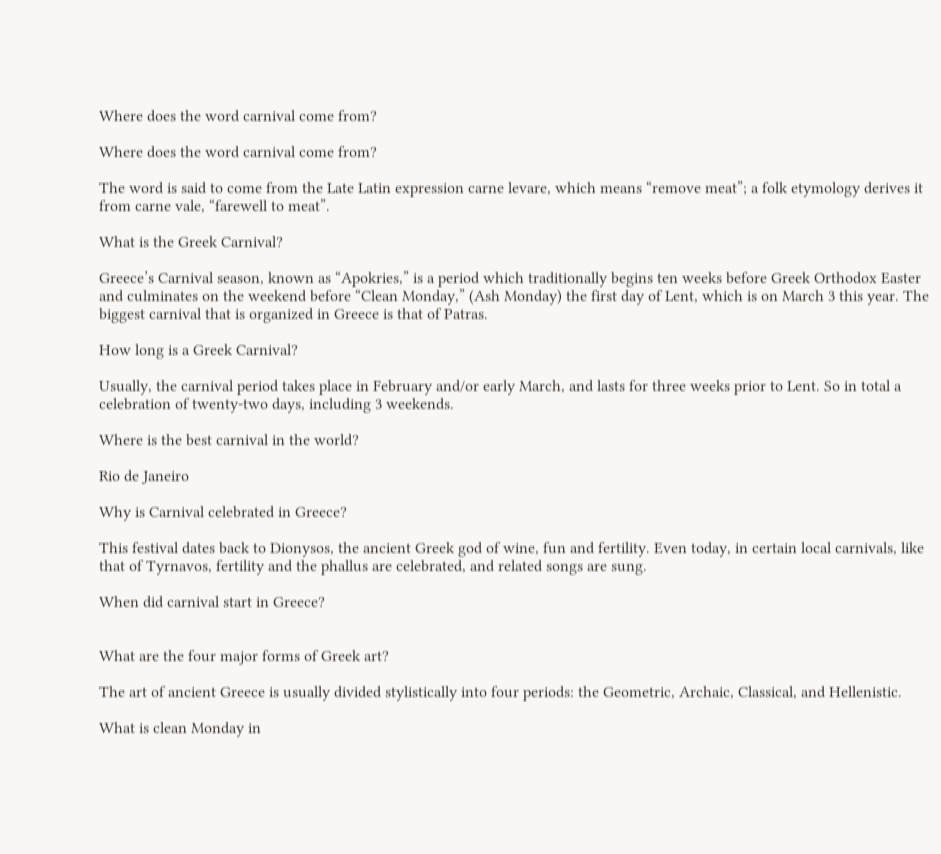Where does the word carnival come from?

Where does the word carnival come from?

The word is said to come from the Late Latin expression carne levare, which means “remove meat”; a folk etymology derives it from carne vale, “farewell to meat”.

What is the Greek Carnival?

Greece’s Carnival season, known as “Apokries,” is a period which traditionally begins ten weeks before Greek Orthodox Easter and culminates on the weekend before “Clean Monday,” (Ash Monday) the first day of Lent, which is on March 3 this year. The biggest carnival that is organized in Greece is that of Patras.

How long is a Greek Carnival?

Usually, the carnival period takes place in February and/or early March, and lasts for three weeks prior to Lent. So in total a celebration of twenty-two days, including 3 weekends.

Where is the best carnival in the world?

Rio de Janeiro

Why is Carnival celebrated in Greece?

This festival dates back to Dionysos, the ancient Greek god of wine, fun and fertility. Even today, in certain local carnivals, like that of Tyrnavos, fertility and the phallus are celebrated, and related songs are sung.

When did carnival start in Greece?


What are the four major forms of Greek art?

The art of ancient Greece is usually divided stylistically into four periods: the Geometric, Archaic, Classical, and Hellenistic.

What is clean Monday in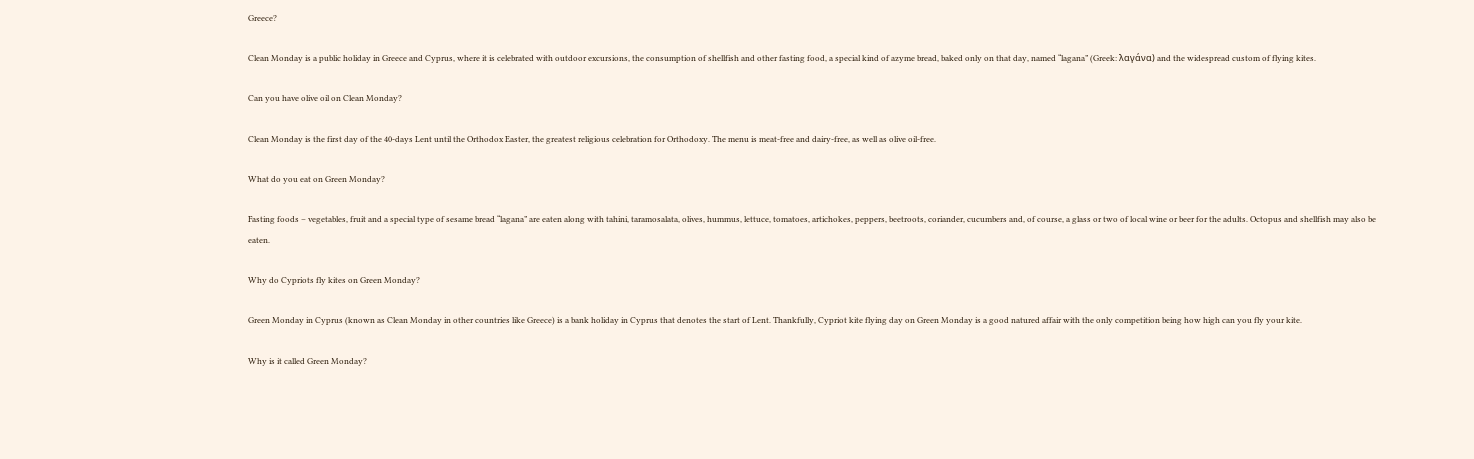Greece?

Clean Monday is a public holiday in Greece and Cyprus, where it is celebrated with outdoor excursions, the consumption of shellfish and other fasting food, a special kind of azyme bread, baked only on that day, named “lagana” (Greek: λαγάνα) and the widespread custom of flying kites.

Can you have olive oil on Clean Monday?

Clean Monday is the first day of the 40-days Lent until the Orthodox Easter, the greatest religious celebration for Orthodoxy. The menu is meat-free and dairy-free, as well as olive oil-free.

What do you eat on Green Monday?

Fasting foods – vegetables, fruit and a special type of sesame bread “lagana” are eaten along with tahini, taramosalata, olives, hummus, lettuce, tomatoes, artichokes, peppers, beetroots, coriander, cucumbers and, of course, a glass or two of local wine or beer for the adults. Octopus and shellfish may also be eaten.

Why do Cypriots fly kites on Green Monday?

Green Monday in Cyprus (known as Clean Monday in other countries like Greece) is a bank holiday in Cyprus that denotes the start of Lent. Thankfully, Cypriot kite flying day on Green Monday is a good natured affair with the only competition being how high can you fly your kite.

Why is it called Green Monday?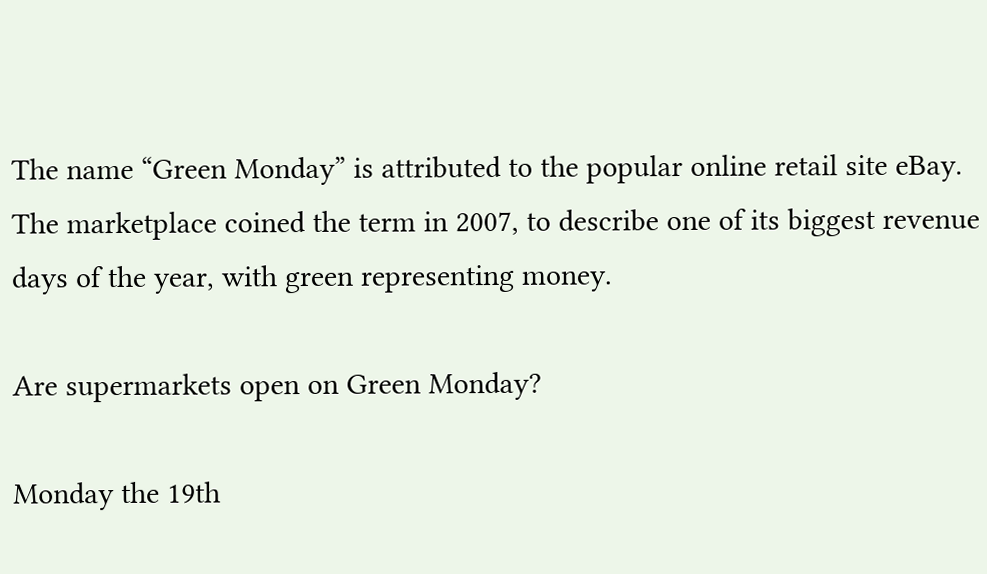The name “Green Monday” is attributed to the popular online retail site eBay. The marketplace coined the term in 2007, to describe one of its biggest revenue days of the year, with green representing money.

Are supermarkets open on Green Monday?

Monday the 19th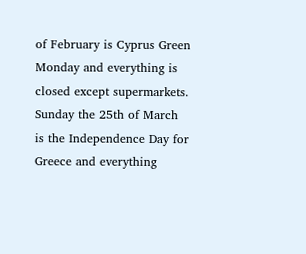of February is Cyprus Green Monday and everything is closed except supermarkets. Sunday the 25th of March is the Independence Day for Greece and everything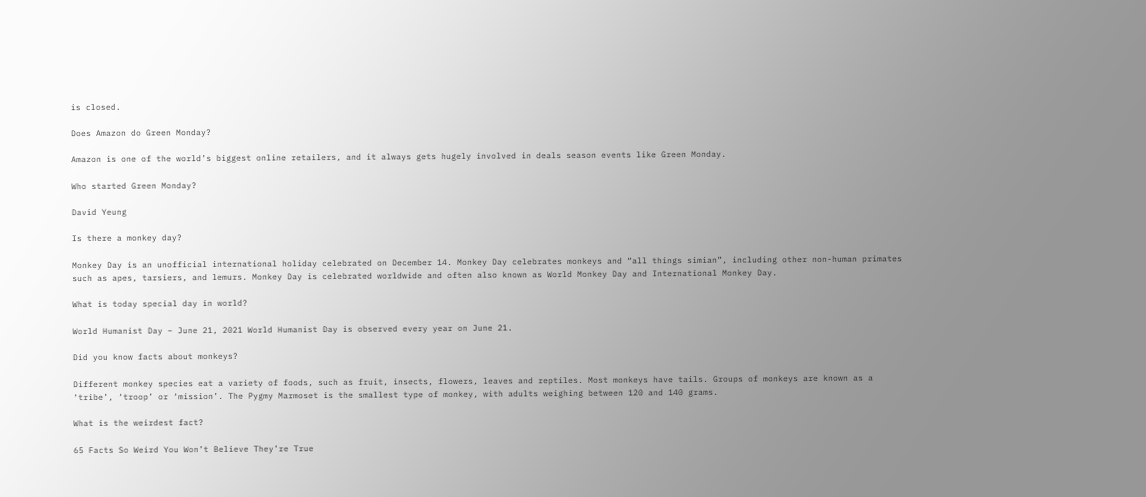is closed.

Does Amazon do Green Monday?

Amazon is one of the world’s biggest online retailers, and it always gets hugely involved in deals season events like Green Monday.

Who started Green Monday?

David Yeung

Is there a monkey day?

Monkey Day is an unofficial international holiday celebrated on December 14. Monkey Day celebrates monkeys and “all things simian”, including other non-human primates such as apes, tarsiers, and lemurs. Monkey Day is celebrated worldwide and often also known as World Monkey Day and International Monkey Day.

What is today special day in world?

World Humanist Day – June 21, 2021 World Humanist Day is observed every year on June 21.

Did you know facts about monkeys?

Different monkey species eat a variety of foods, such as fruit, insects, flowers, leaves and reptiles. Most monkeys have tails. Groups of monkeys are known as a ‘tribe’, ‘troop’ or ‘mission’. The Pygmy Marmoset is the smallest type of monkey, with adults weighing between 120 and 140 grams.

What is the weirdest fact?

65 Facts So Weird You Won’t Believe They’re True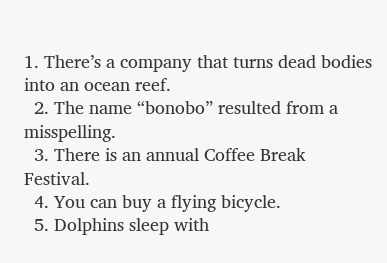1. There’s a company that turns dead bodies into an ocean reef.
  2. The name “bonobo” resulted from a misspelling.
  3. There is an annual Coffee Break Festival.
  4. You can buy a flying bicycle.
  5. Dolphins sleep with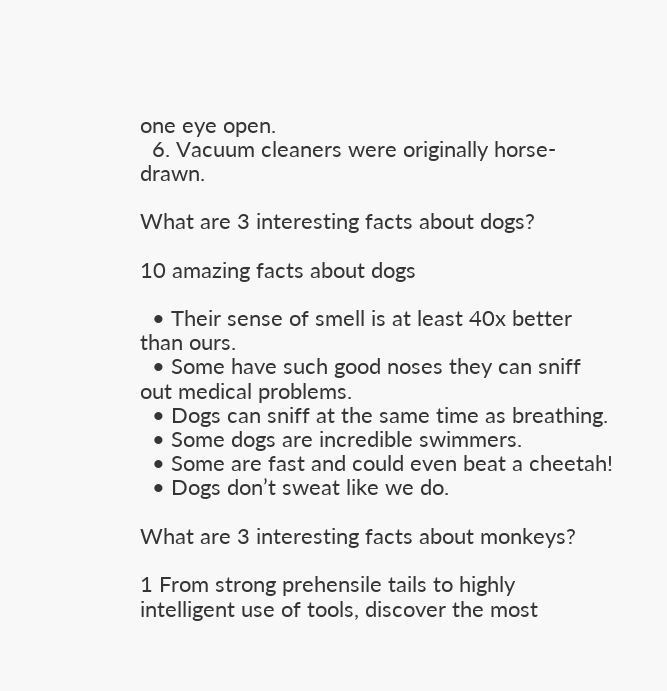one eye open.
  6. Vacuum cleaners were originally horse-drawn.

What are 3 interesting facts about dogs?

10 amazing facts about dogs

  • Their sense of smell is at least 40x better than ours.
  • Some have such good noses they can sniff out medical problems.
  • Dogs can sniff at the same time as breathing.
  • Some dogs are incredible swimmers.
  • Some are fast and could even beat a cheetah!
  • Dogs don’t sweat like we do.

What are 3 interesting facts about monkeys?

1 From strong prehensile tails to highly intelligent use of tools, discover the most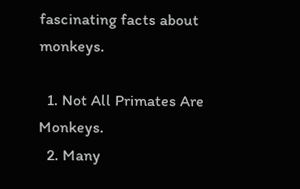fascinating facts about monkeys.

  1. Not All Primates Are Monkeys.
  2. Many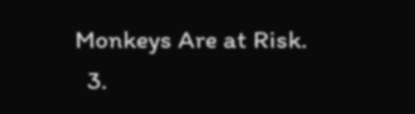Monkeys Are at Risk.
  3.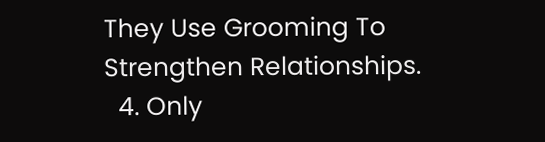They Use Grooming To Strengthen Relationships.
  4. Only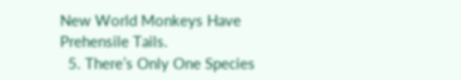New World Monkeys Have Prehensile Tails.
  5. There’s Only One Species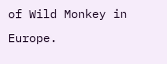of Wild Monkey in Europe.